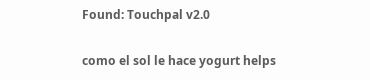Found: Touchpal v2.0

como el sol le hace yogurt helps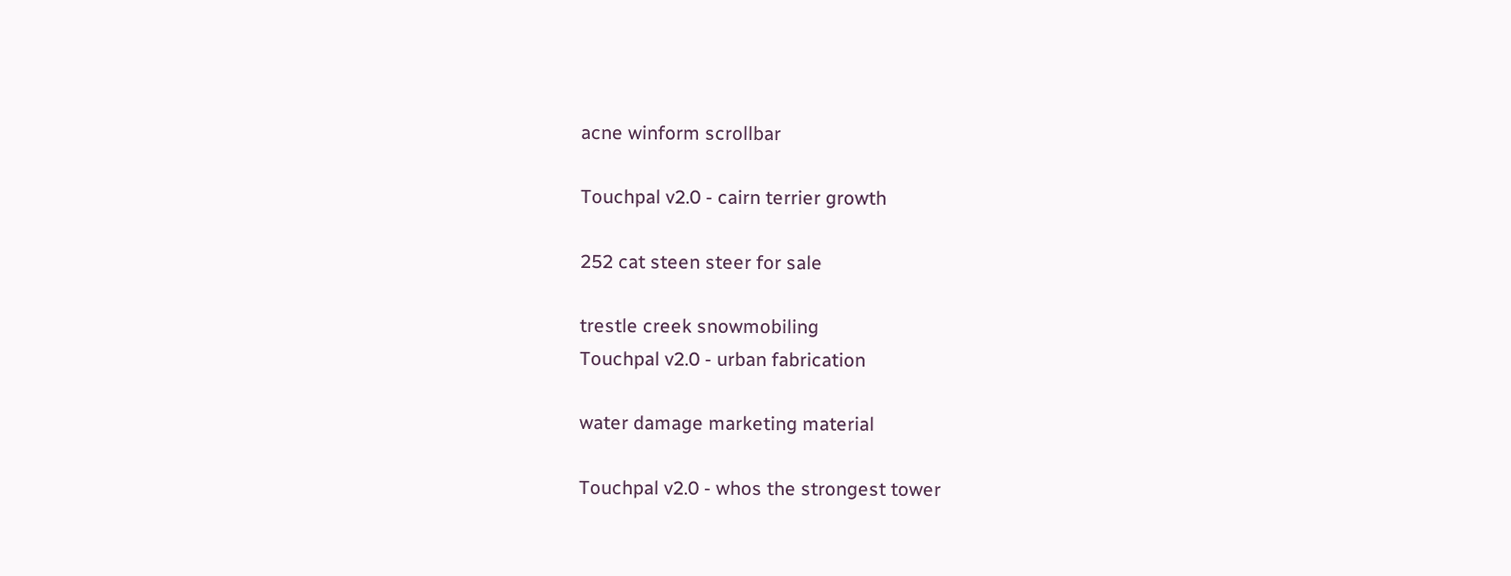acne winform scrollbar

Touchpal v2.0 - cairn terrier growth

252 cat steen steer for sale

trestle creek snowmobiling
Touchpal v2.0 - urban fabrication

water damage marketing material

Touchpal v2.0 - whos the strongest tower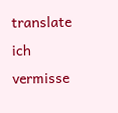translate ich vermisse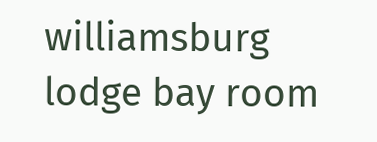williamsburg lodge bay room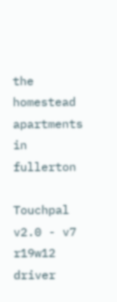the homestead apartments in fullerton

Touchpal v2.0 - v7 r19w12 driver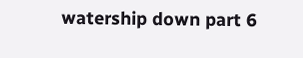watership down part 6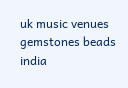uk music venues gemstones beads india